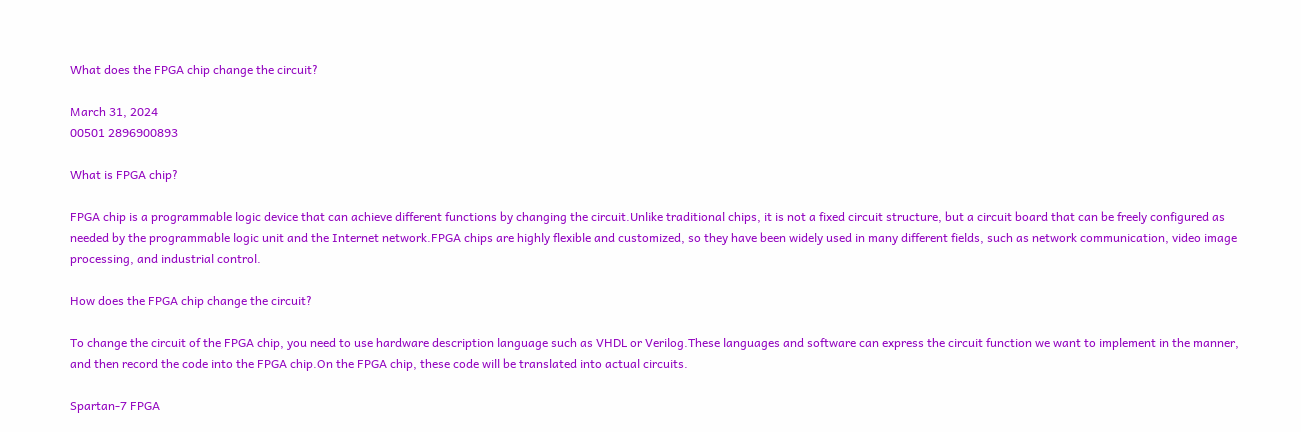What does the FPGA chip change the circuit?

March 31, 2024
00501 2896900893

What is FPGA chip?

FPGA chip is a programmable logic device that can achieve different functions by changing the circuit.Unlike traditional chips, it is not a fixed circuit structure, but a circuit board that can be freely configured as needed by the programmable logic unit and the Internet network.FPGA chips are highly flexible and customized, so they have been widely used in many different fields, such as network communication, video image processing, and industrial control.

How does the FPGA chip change the circuit?

To change the circuit of the FPGA chip, you need to use hardware description language such as VHDL or Verilog.These languages and software can express the circuit function we want to implement in the manner, and then record the code into the FPGA chip.On the FPGA chip, these code will be translated into actual circuits.

Spartan-7 FPGA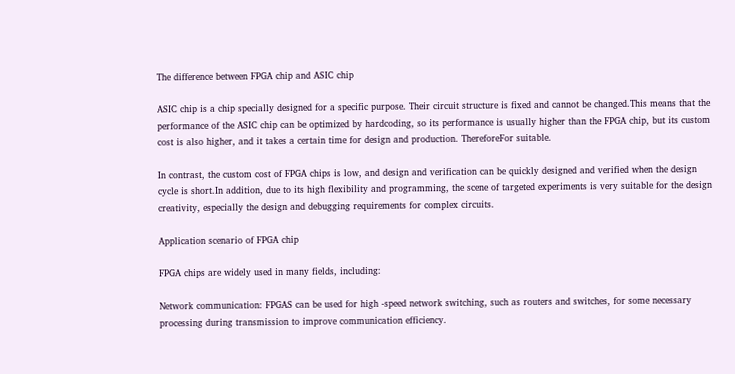The difference between FPGA chip and ASIC chip

ASIC chip is a chip specially designed for a specific purpose. Their circuit structure is fixed and cannot be changed.This means that the performance of the ASIC chip can be optimized by hardcoding, so its performance is usually higher than the FPGA chip, but its custom cost is also higher, and it takes a certain time for design and production. ThereforeFor suitable.

In contrast, the custom cost of FPGA chips is low, and design and verification can be quickly designed and verified when the design cycle is short.In addition, due to its high flexibility and programming, the scene of targeted experiments is very suitable for the design creativity, especially the design and debugging requirements for complex circuits.

Application scenario of FPGA chip

FPGA chips are widely used in many fields, including:

Network communication: FPGAS can be used for high -speed network switching, such as routers and switches, for some necessary processing during transmission to improve communication efficiency.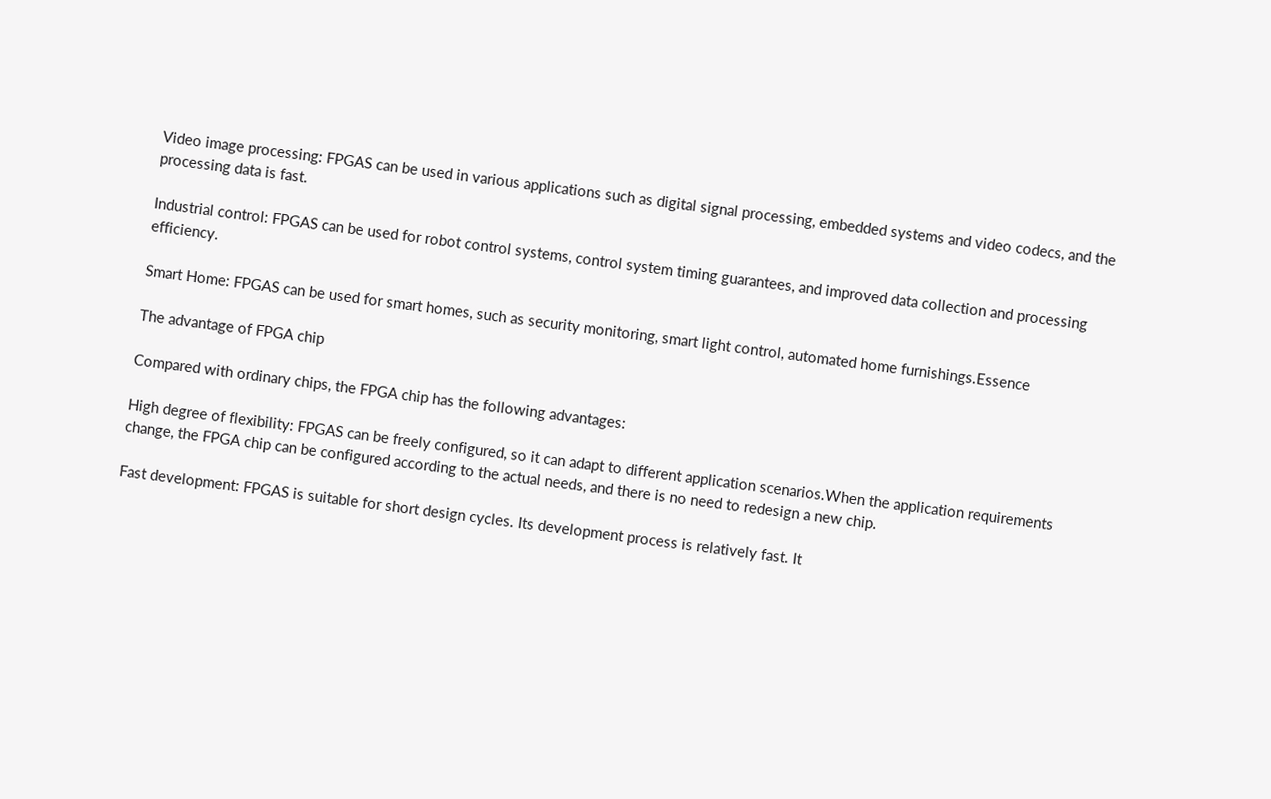Video image processing: FPGAS can be used in various applications such as digital signal processing, embedded systems and video codecs, and the processing data is fast.

Industrial control: FPGAS can be used for robot control systems, control system timing guarantees, and improved data collection and processing efficiency.

Smart Home: FPGAS can be used for smart homes, such as security monitoring, smart light control, automated home furnishings.Essence

The advantage of FPGA chip

Compared with ordinary chips, the FPGA chip has the following advantages:

High degree of flexibility: FPGAS can be freely configured, so it can adapt to different application scenarios.When the application requirements change, the FPGA chip can be configured according to the actual needs, and there is no need to redesign a new chip.

Fast development: FPGAS is suitable for short design cycles. Its development process is relatively fast. It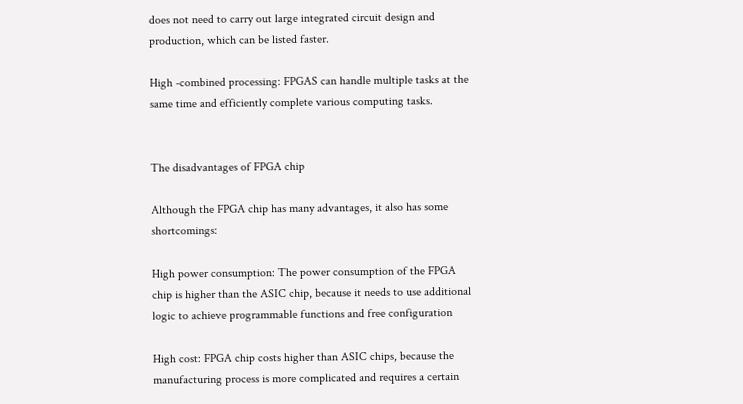does not need to carry out large integrated circuit design and production, which can be listed faster.

High -combined processing: FPGAS can handle multiple tasks at the same time and efficiently complete various computing tasks.


The disadvantages of FPGA chip

Although the FPGA chip has many advantages, it also has some shortcomings:

High power consumption: The power consumption of the FPGA chip is higher than the ASIC chip, because it needs to use additional logic to achieve programmable functions and free configuration

High cost: FPGA chip costs higher than ASIC chips, because the manufacturing process is more complicated and requires a certain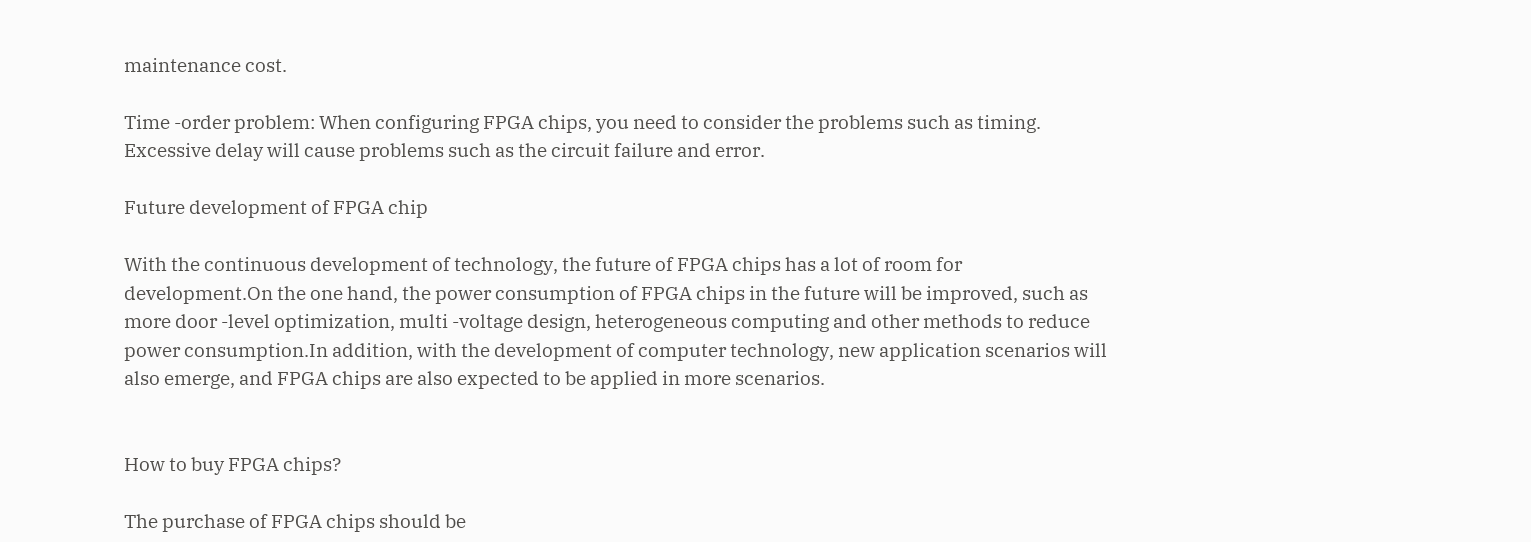maintenance cost.

Time -order problem: When configuring FPGA chips, you need to consider the problems such as timing. Excessive delay will cause problems such as the circuit failure and error.

Future development of FPGA chip

With the continuous development of technology, the future of FPGA chips has a lot of room for development.On the one hand, the power consumption of FPGA chips in the future will be improved, such as more door -level optimization, multi -voltage design, heterogeneous computing and other methods to reduce power consumption.In addition, with the development of computer technology, new application scenarios will also emerge, and FPGA chips are also expected to be applied in more scenarios.


How to buy FPGA chips?

The purchase of FPGA chips should be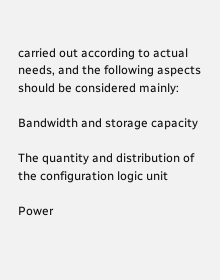carried out according to actual needs, and the following aspects should be considered mainly:

Bandwidth and storage capacity

The quantity and distribution of the configuration logic unit

Power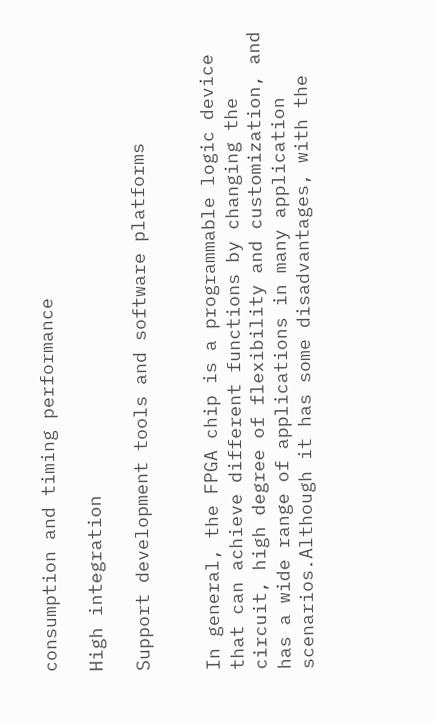consumption and timing performance

High integration

Support development tools and software platforms


In general, the FPGA chip is a programmable logic device that can achieve different functions by changing the circuit, high degree of flexibility and customization, and has a wide range of applications in many application scenarios.Although it has some disadvantages, with the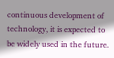continuous development of technology, it is expected to be widely used in the future.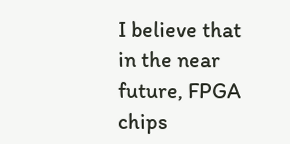I believe that in the near future, FPGA chips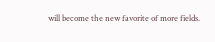will become the new favorite of more fields.